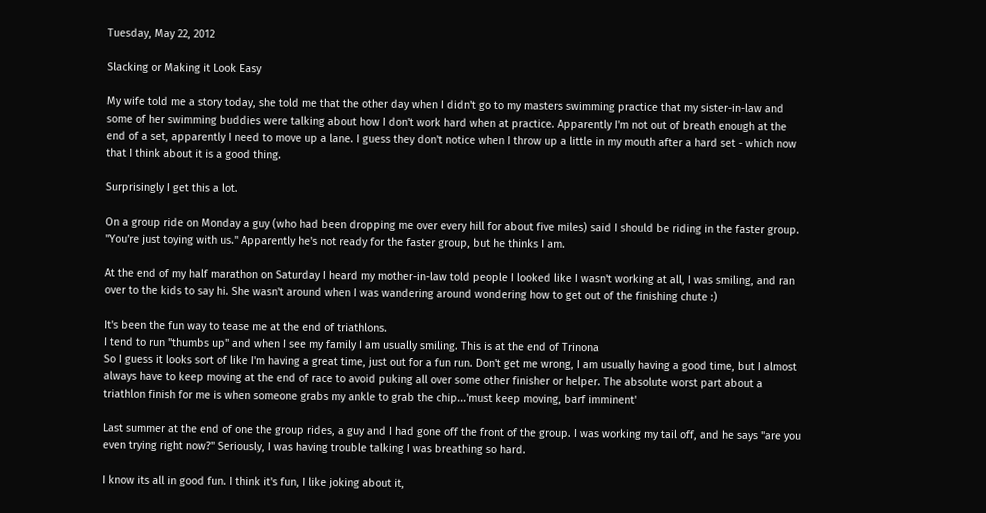Tuesday, May 22, 2012

Slacking or Making it Look Easy

My wife told me a story today, she told me that the other day when I didn't go to my masters swimming practice that my sister-in-law and some of her swimming buddies were talking about how I don't work hard when at practice. Apparently I'm not out of breath enough at the end of a set, apparently I need to move up a lane. I guess they don't notice when I throw up a little in my mouth after a hard set - which now that I think about it is a good thing.

Surprisingly I get this a lot.

On a group ride on Monday a guy (who had been dropping me over every hill for about five miles) said I should be riding in the faster group. "You're just toying with us." Apparently he's not ready for the faster group, but he thinks I am.

At the end of my half marathon on Saturday I heard my mother-in-law told people I looked like I wasn't working at all, I was smiling, and ran over to the kids to say hi. She wasn't around when I was wandering around wondering how to get out of the finishing chute :)

It's been the fun way to tease me at the end of triathlons.
I tend to run "thumbs up" and when I see my family I am usually smiling. This is at the end of Trinona
So I guess it looks sort of like I'm having a great time, just out for a fun run. Don't get me wrong, I am usually having a good time, but I almost always have to keep moving at the end of race to avoid puking all over some other finisher or helper. The absolute worst part about a triathlon finish for me is when someone grabs my ankle to grab the chip...'must keep moving, barf imminent'

Last summer at the end of one the group rides, a guy and I had gone off the front of the group. I was working my tail off, and he says "are you even trying right now?" Seriously, I was having trouble talking I was breathing so hard.

I know its all in good fun. I think it's fun, I like joking about it,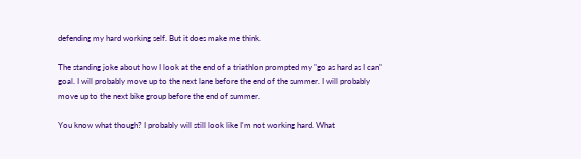defending my hard working self. But it does make me think.

The standing joke about how I look at the end of a triathlon prompted my "go as hard as I can" goal. I will probably move up to the next lane before the end of the summer. I will probably move up to the next bike group before the end of summer.

You know what though? I probably will still look like I'm not working hard. What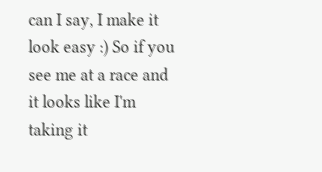can I say, I make it look easy :) So if you see me at a race and it looks like I'm taking it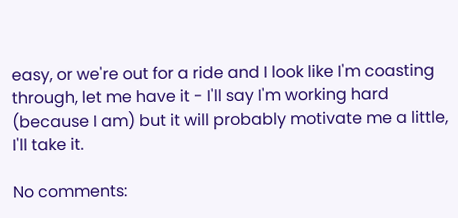easy, or we're out for a ride and I look like I'm coasting through, let me have it - I'll say I'm working hard (because I am) but it will probably motivate me a little, I'll take it.

No comments: